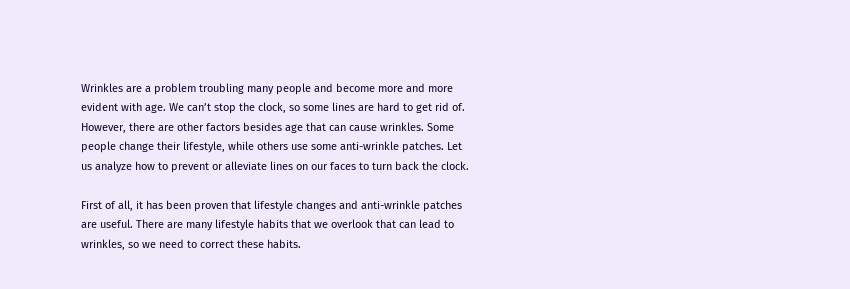Wrinkles are a problem troubling many people and become more and more evident with age. We can’t stop the clock, so some lines are hard to get rid of. However, there are other factors besides age that can cause wrinkles. Some people change their lifestyle, while others use some anti-wrinkle patches. Let us analyze how to prevent or alleviate lines on our faces to turn back the clock.

First of all, it has been proven that lifestyle changes and anti-wrinkle patches are useful. There are many lifestyle habits that we overlook that can lead to wrinkles, so we need to correct these habits.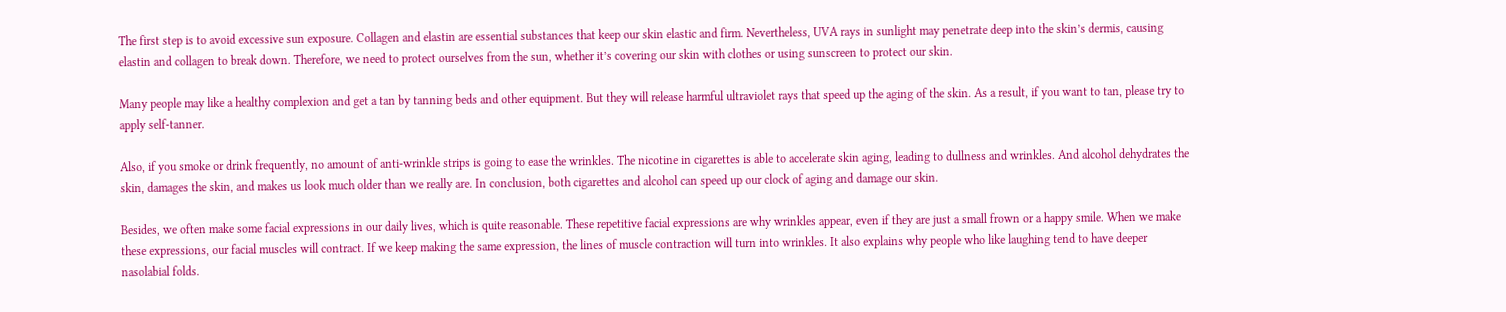The first step is to avoid excessive sun exposure. Collagen and elastin are essential substances that keep our skin elastic and firm. Nevertheless, UVA rays in sunlight may penetrate deep into the skin’s dermis, causing elastin and collagen to break down. Therefore, we need to protect ourselves from the sun, whether it’s covering our skin with clothes or using sunscreen to protect our skin.

Many people may like a healthy complexion and get a tan by tanning beds and other equipment. But they will release harmful ultraviolet rays that speed up the aging of the skin. As a result, if you want to tan, please try to apply self-tanner.

Also, if you smoke or drink frequently, no amount of anti-wrinkle strips is going to ease the wrinkles. The nicotine in cigarettes is able to accelerate skin aging, leading to dullness and wrinkles. And alcohol dehydrates the skin, damages the skin, and makes us look much older than we really are. In conclusion, both cigarettes and alcohol can speed up our clock of aging and damage our skin.

Besides, we often make some facial expressions in our daily lives, which is quite reasonable. These repetitive facial expressions are why wrinkles appear, even if they are just a small frown or a happy smile. When we make these expressions, our facial muscles will contract. If we keep making the same expression, the lines of muscle contraction will turn into wrinkles. It also explains why people who like laughing tend to have deeper nasolabial folds.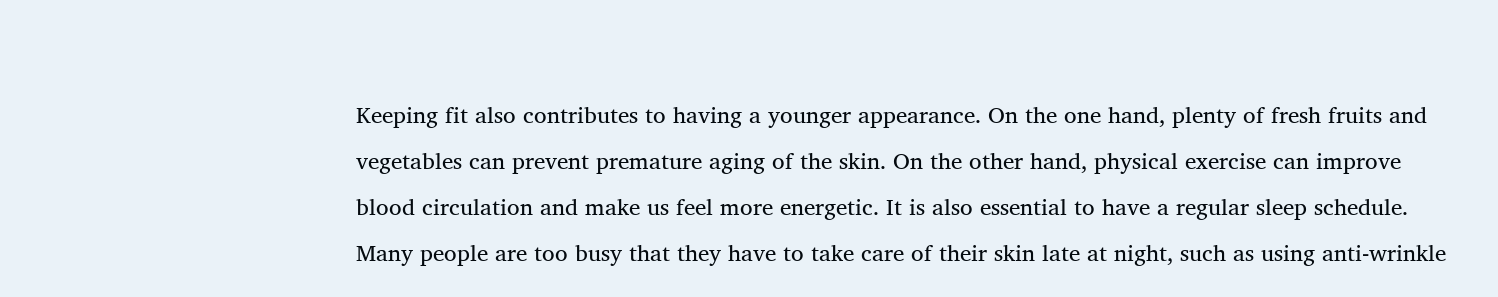Keeping fit also contributes to having a younger appearance. On the one hand, plenty of fresh fruits and vegetables can prevent premature aging of the skin. On the other hand, physical exercise can improve blood circulation and make us feel more energetic. It is also essential to have a regular sleep schedule. Many people are too busy that they have to take care of their skin late at night, such as using anti-wrinkle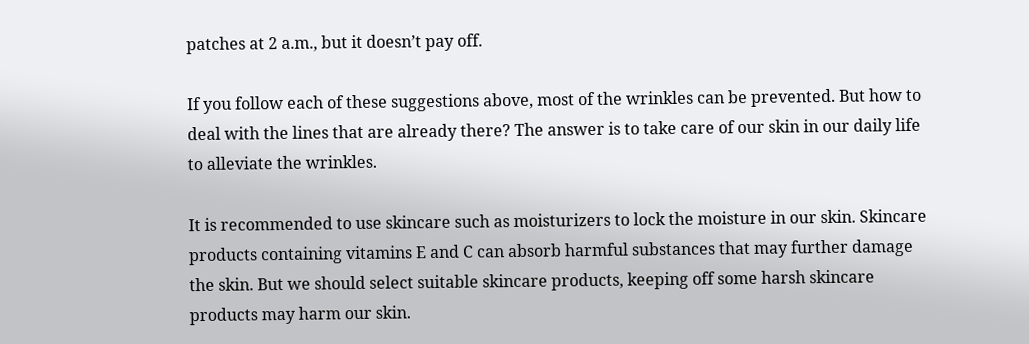patches at 2 a.m., but it doesn’t pay off.

If you follow each of these suggestions above, most of the wrinkles can be prevented. But how to deal with the lines that are already there? The answer is to take care of our skin in our daily life to alleviate the wrinkles.

It is recommended to use skincare such as moisturizers to lock the moisture in our skin. Skincare products containing vitamins E and C can absorb harmful substances that may further damage the skin. But we should select suitable skincare products, keeping off some harsh skincare products may harm our skin.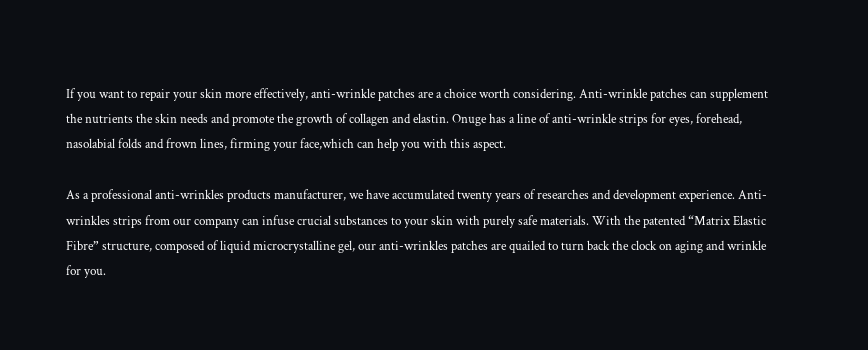If you want to repair your skin more effectively, anti-wrinkle patches are a choice worth considering. Anti-wrinkle patches can supplement the nutrients the skin needs and promote the growth of collagen and elastin. Onuge has a line of anti-wrinkle strips for eyes, forehead, nasolabial folds and frown lines, firming your face,which can help you with this aspect.

As a professional anti-wrinkles products manufacturer, we have accumulated twenty years of researches and development experience. Anti-wrinkles strips from our company can infuse crucial substances to your skin with purely safe materials. With the patented “Matrix Elastic Fibre” structure, composed of liquid microcrystalline gel, our anti-wrinkles patches are quailed to turn back the clock on aging and wrinkle for you.